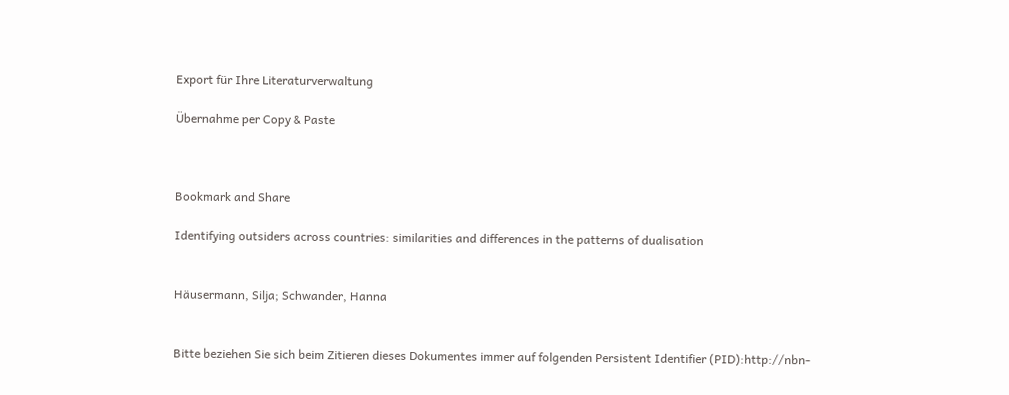Export für Ihre Literaturverwaltung

Übernahme per Copy & Paste



Bookmark and Share

Identifying outsiders across countries: similarities and differences in the patterns of dualisation


Häusermann, Silja; Schwander, Hanna


Bitte beziehen Sie sich beim Zitieren dieses Dokumentes immer auf folgenden Persistent Identifier (PID):http://nbn-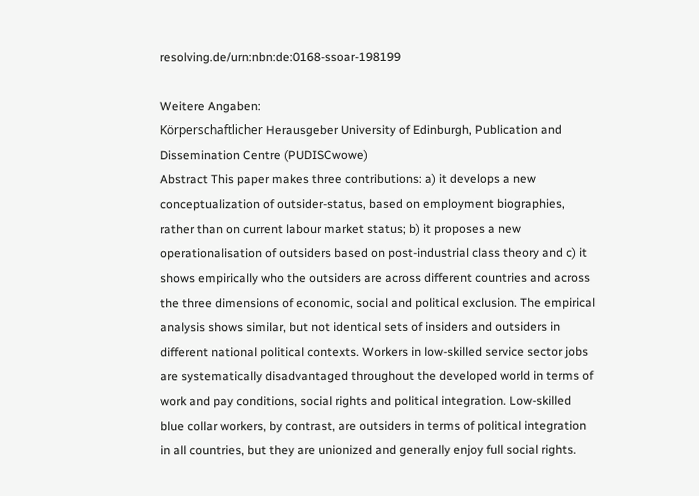resolving.de/urn:nbn:de:0168-ssoar-198199

Weitere Angaben:
Körperschaftlicher Herausgeber University of Edinburgh, Publication and Dissemination Centre (PUDISCwowe)
Abstract This paper makes three contributions: a) it develops a new conceptualization of outsider-status, based on employment biographies, rather than on current labour market status; b) it proposes a new operationalisation of outsiders based on post-industrial class theory and c) it shows empirically who the outsiders are across different countries and across the three dimensions of economic, social and political exclusion. The empirical analysis shows similar, but not identical sets of insiders and outsiders in different national political contexts. Workers in low-skilled service sector jobs are systematically disadvantaged throughout the developed world in terms of work and pay conditions, social rights and political integration. Low-skilled blue collar workers, by contrast, are outsiders in terms of political integration in all countries, but they are unionized and generally enjoy full social rights.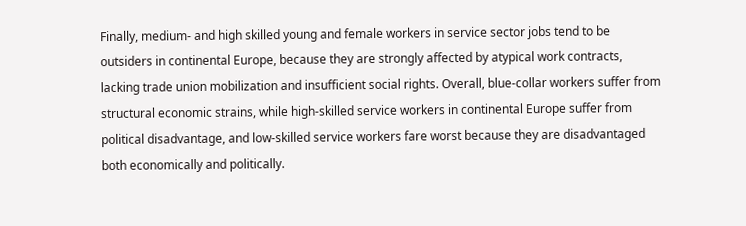Finally, medium- and high skilled young and female workers in service sector jobs tend to be outsiders in continental Europe, because they are strongly affected by atypical work contracts, lacking trade union mobilization and insufficient social rights. Overall, blue-collar workers suffer from structural economic strains, while high-skilled service workers in continental Europe suffer from political disadvantage, and low-skilled service workers fare worst because they are disadvantaged both economically and politically.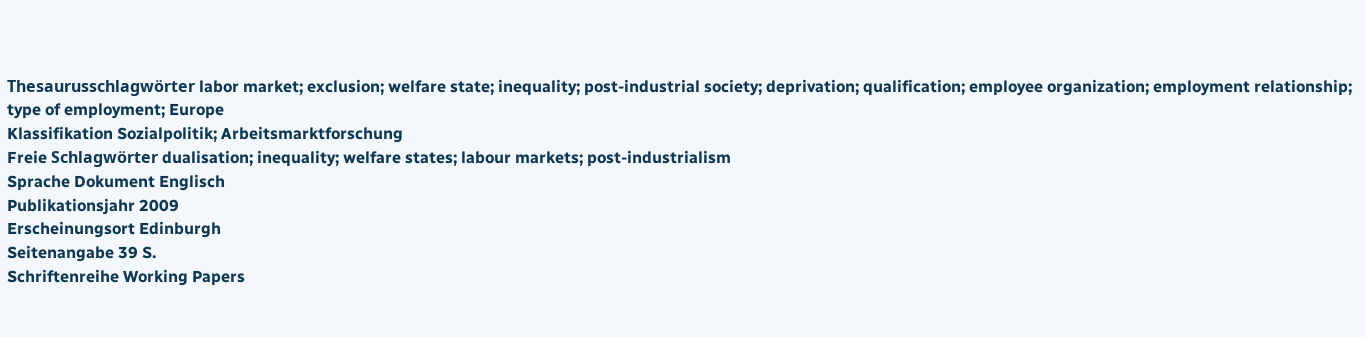Thesaurusschlagwörter labor market; exclusion; welfare state; inequality; post-industrial society; deprivation; qualification; employee organization; employment relationship; type of employment; Europe
Klassifikation Sozialpolitik; Arbeitsmarktforschung
Freie Schlagwörter dualisation; inequality; welfare states; labour markets; post-industrialism
Sprache Dokument Englisch
Publikationsjahr 2009
Erscheinungsort Edinburgh
Seitenangabe 39 S.
Schriftenreihe Working Papers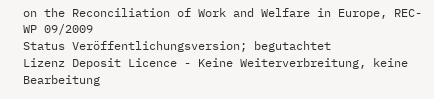on the Reconciliation of Work and Welfare in Europe, REC-WP 09/2009
Status Veröffentlichungsversion; begutachtet
Lizenz Deposit Licence - Keine Weiterverbreitung, keine Bearbeitung